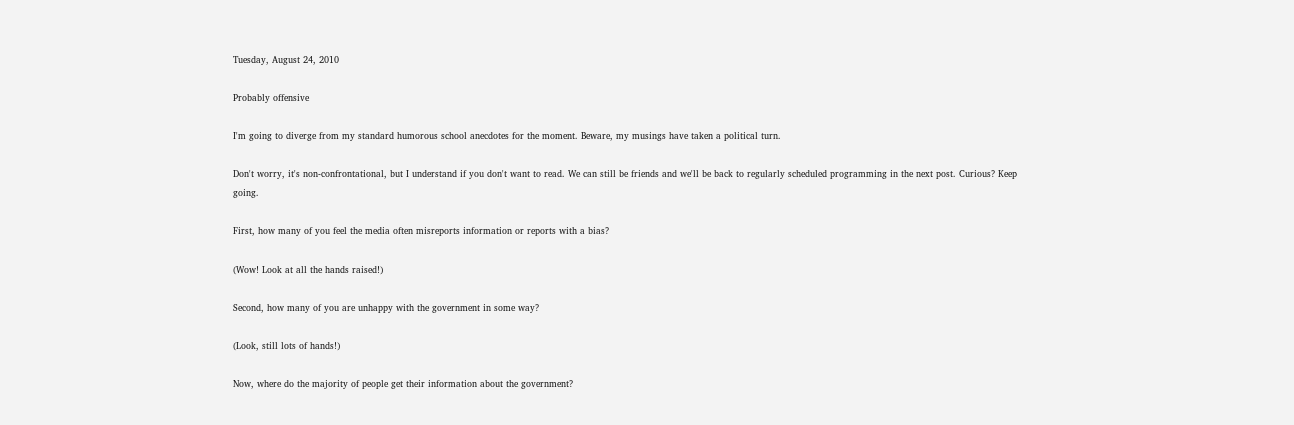Tuesday, August 24, 2010

Probably offensive

I'm going to diverge from my standard humorous school anecdotes for the moment. Beware, my musings have taken a political turn.

Don't worry, it's non-confrontational, but I understand if you don't want to read. We can still be friends and we'll be back to regularly scheduled programming in the next post. Curious? Keep going.

First, how many of you feel the media often misreports information or reports with a bias?

(Wow! Look at all the hands raised!)

Second, how many of you are unhappy with the government in some way?

(Look, still lots of hands!)

Now, where do the majority of people get their information about the government?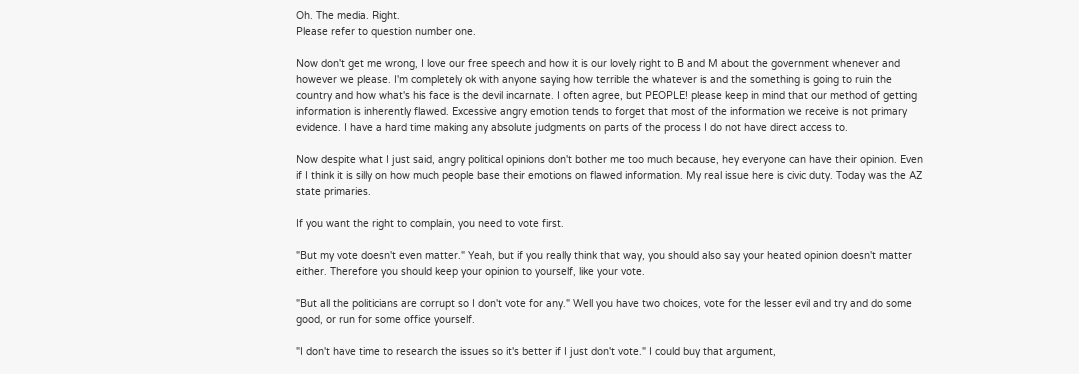Oh. The media. Right.
Please refer to question number one.

Now don't get me wrong, I love our free speech and how it is our lovely right to B and M about the government whenever and however we please. I'm completely ok with anyone saying how terrible the whatever is and the something is going to ruin the country and how what's his face is the devil incarnate. I often agree, but PEOPLE! please keep in mind that our method of getting information is inherently flawed. Excessive angry emotion tends to forget that most of the information we receive is not primary evidence. I have a hard time making any absolute judgments on parts of the process I do not have direct access to.

Now despite what I just said, angry political opinions don't bother me too much because, hey everyone can have their opinion. Even if I think it is silly on how much people base their emotions on flawed information. My real issue here is civic duty. Today was the AZ state primaries.

If you want the right to complain, you need to vote first.

"But my vote doesn't even matter." Yeah, but if you really think that way, you should also say your heated opinion doesn't matter either. Therefore you should keep your opinion to yourself, like your vote.

"But all the politicians are corrupt so I don't vote for any." Well you have two choices, vote for the lesser evil and try and do some good, or run for some office yourself.

"I don't have time to research the issues so it's better if I just don't vote." I could buy that argument,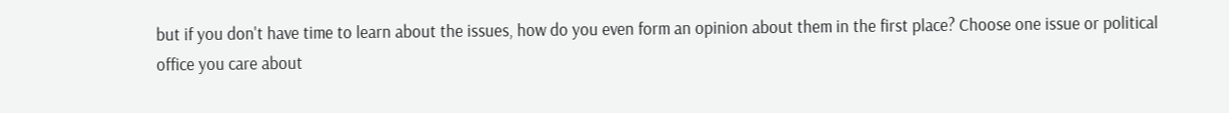but if you don't have time to learn about the issues, how do you even form an opinion about them in the first place? Choose one issue or political office you care about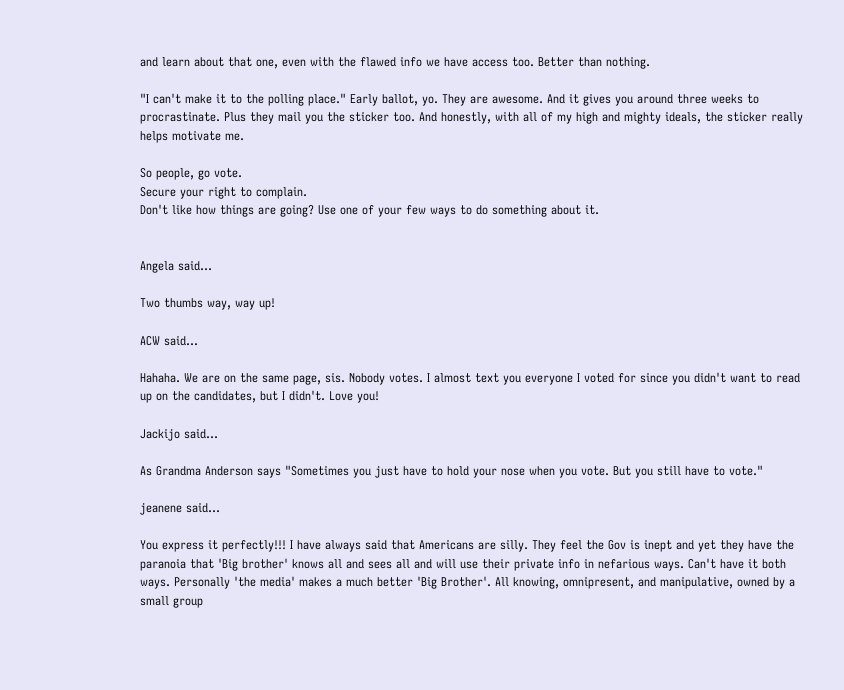and learn about that one, even with the flawed info we have access too. Better than nothing.

"I can't make it to the polling place." Early ballot, yo. They are awesome. And it gives you around three weeks to procrastinate. Plus they mail you the sticker too. And honestly, with all of my high and mighty ideals, the sticker really helps motivate me.

So people, go vote.
Secure your right to complain.
Don't like how things are going? Use one of your few ways to do something about it.


Angela said...

Two thumbs way, way up!

ACW said...

Hahaha. We are on the same page, sis. Nobody votes. I almost text you everyone I voted for since you didn't want to read up on the candidates, but I didn't. Love you!

Jackijo said...

As Grandma Anderson says "Sometimes you just have to hold your nose when you vote. But you still have to vote."

jeanene said...

You express it perfectly!!! I have always said that Americans are silly. They feel the Gov is inept and yet they have the paranoia that 'Big brother' knows all and sees all and will use their private info in nefarious ways. Can't have it both ways. Personally 'the media' makes a much better 'Big Brother'. All knowing, omnipresent, and manipulative, owned by a small group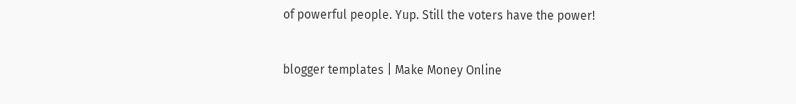of powerful people. Yup. Still the voters have the power!


blogger templates | Make Money Online